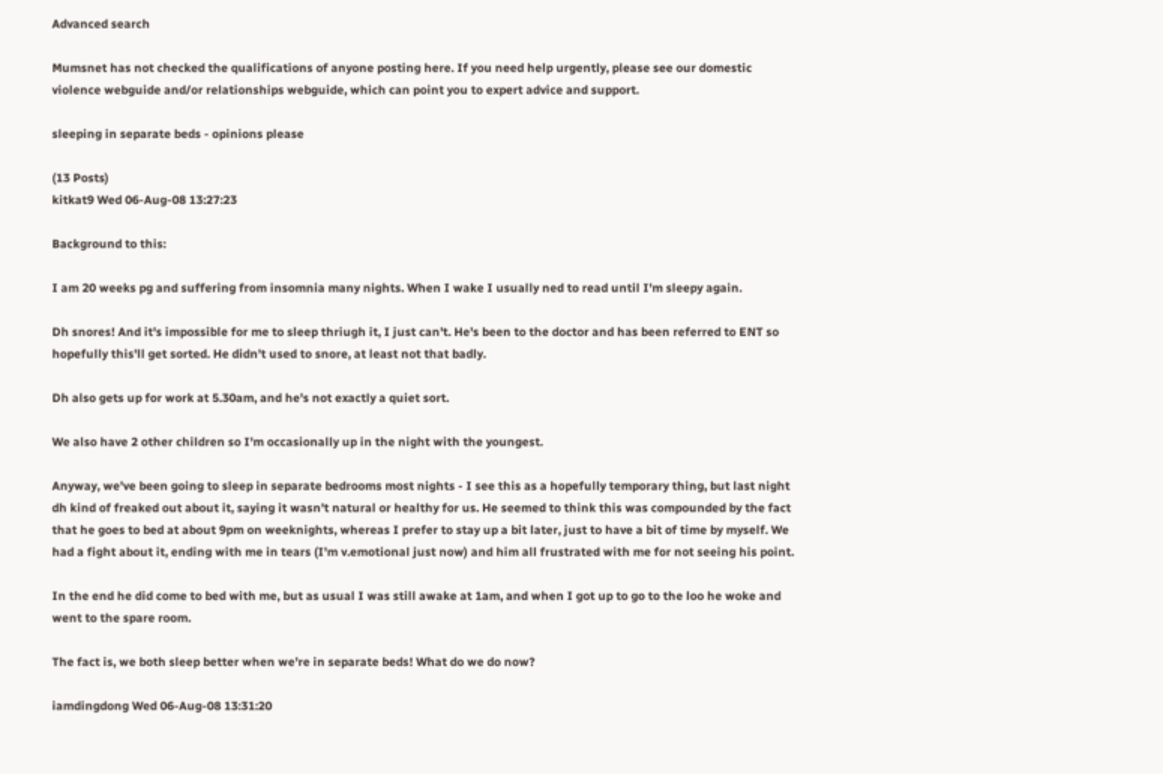Advanced search

Mumsnet has not checked the qualifications of anyone posting here. If you need help urgently, please see our domestic violence webguide and/or relationships webguide, which can point you to expert advice and support.

sleeping in separate beds - opinions please

(13 Posts)
kitkat9 Wed 06-Aug-08 13:27:23

Background to this:

I am 20 weeks pg and suffering from insomnia many nights. When I wake I usually ned to read until I'm sleepy again.

Dh snores! And it's impossible for me to sleep thriugh it, I just can't. He's been to the doctor and has been referred to ENT so hopefully this'll get sorted. He didn't used to snore, at least not that badly.

Dh also gets up for work at 5.30am, and he's not exactly a quiet sort.

We also have 2 other children so I'm occasionally up in the night with the youngest.

Anyway, we've been going to sleep in separate bedrooms most nights - I see this as a hopefully temporary thing, but last night dh kind of freaked out about it, saying it wasn't natural or healthy for us. He seemed to think this was compounded by the fact that he goes to bed at about 9pm on weeknights, whereas I prefer to stay up a bit later, just to have a bit of time by myself. We had a fight about it, ending with me in tears (I'm v.emotional just now) and him all frustrated with me for not seeing his point.

In the end he did come to bed with me, but as usual I was still awake at 1am, and when I got up to go to the loo he woke and went to the spare room.

The fact is, we both sleep better when we're in separate beds! What do we do now?

iamdingdong Wed 06-Aug-08 13:31:20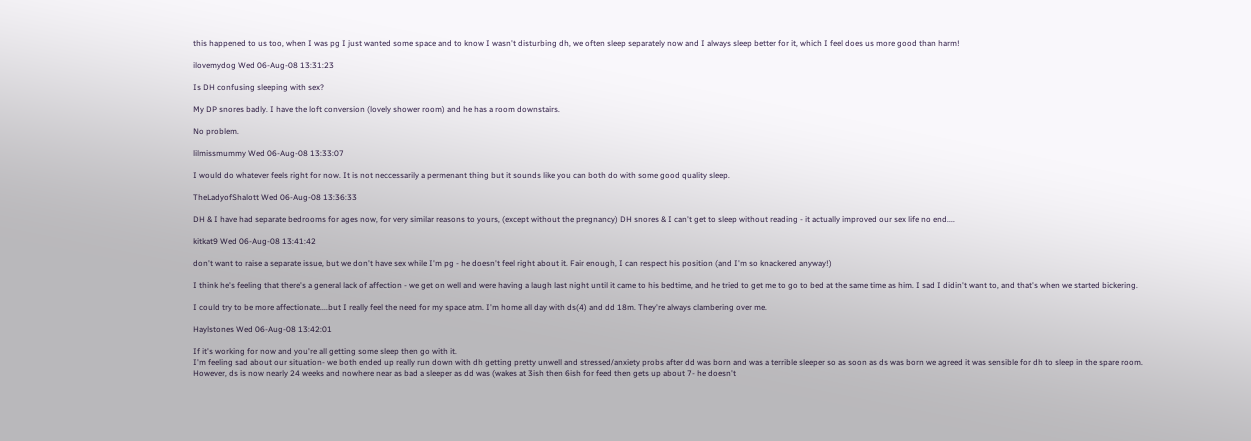this happened to us too, when I was pg I just wanted some space and to know I wasn't disturbing dh, we often sleep separately now and I always sleep better for it, which I feel does us more good than harm!

ilovemydog Wed 06-Aug-08 13:31:23

Is DH confusing sleeping with sex?

My DP snores badly. I have the loft conversion (lovely shower room) and he has a room downstairs.

No problem.

lilmissmummy Wed 06-Aug-08 13:33:07

I would do whatever feels right for now. It is not neccessarily a permenant thing but it sounds like you can both do with some good quality sleep.

TheLadyofShalott Wed 06-Aug-08 13:36:33

DH & I have had separate bedrooms for ages now, for very similar reasons to yours, (except without the pregnancy) DH snores & I can't get to sleep without reading - it actually improved our sex life no end....

kitkat9 Wed 06-Aug-08 13:41:42

don't want to raise a separate issue, but we don't have sex while I'm pg - he doesn't feel right about it. Fair enough, I can respect his position (and I'm so knackered anyway!)

I think he's feeling that there's a general lack of affection - we get on well and were having a laugh last night until it came to his bedtime, and he tried to get me to go to bed at the same time as him. I sad I didin't want to, and that's when we started bickering.

I could try to be more affectionate....but I really feel the need for my space atm. I'm home all day with ds(4) and dd 18m. They're always clambering over me.

Haylstones Wed 06-Aug-08 13:42:01

If it's working for now and you're all getting some sleep then go with it.
I'm feeling sad about our situation- we both ended up really run down with dh getting pretty unwell and stressed/anxiety probs after dd was born and was a terrible sleeper so as soon as ds was born we agreed it was sensible for dh to sleep in the spare room. However, ds is now nearly 24 weeks and nowhere near as bad a sleeper as dd was (wakes at 3ish then 6ish for feed then gets up about 7- he doesn't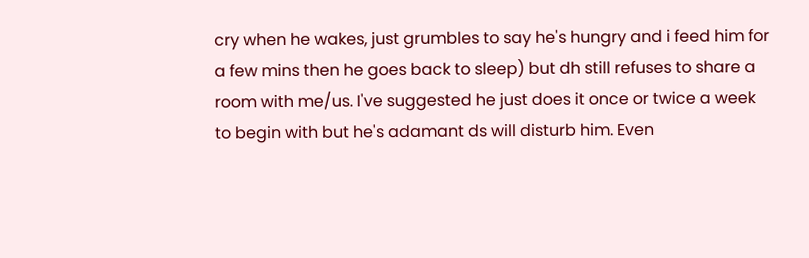cry when he wakes, just grumbles to say he's hungry and i feed him for a few mins then he goes back to sleep) but dh still refuses to share a room with me/us. I've suggested he just does it once or twice a week to begin with but he's adamant ds will disturb him. Even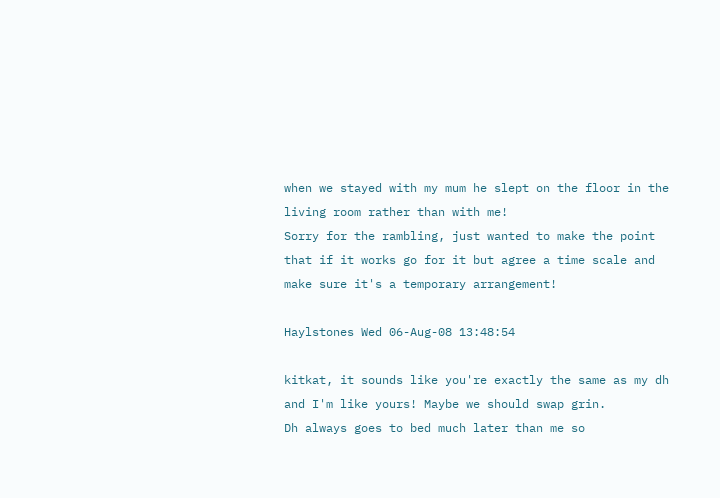when we stayed with my mum he slept on the floor in the living room rather than with me!
Sorry for the rambling, just wanted to make the point that if it works go for it but agree a time scale and make sure it's a temporary arrangement!

Haylstones Wed 06-Aug-08 13:48:54

kitkat, it sounds like you're exactly the same as my dh and I'm like yours! Maybe we should swap grin.
Dh always goes to bed much later than me so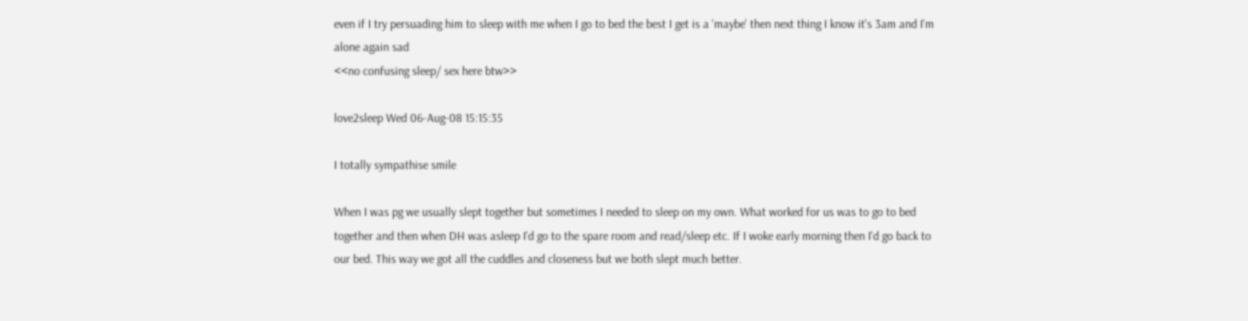even if I try persuading him to sleep with me when I go to bed the best I get is a 'maybe' then next thing I know it's 3am and I'm alone again sad
<<no confusing sleep/ sex here btw>>

love2sleep Wed 06-Aug-08 15:15:35

I totally sympathise smile

When I was pg we usually slept together but sometimes I needed to sleep on my own. What worked for us was to go to bed together and then when DH was asleep I'd go to the spare room and read/sleep etc. If I woke early morning then I'd go back to our bed. This way we got all the cuddles and closeness but we both slept much better.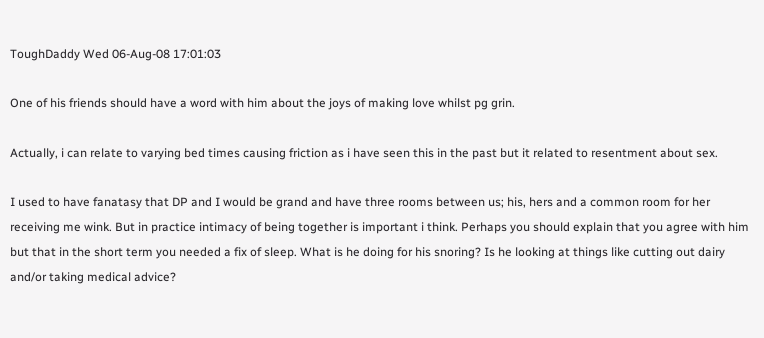ToughDaddy Wed 06-Aug-08 17:01:03

One of his friends should have a word with him about the joys of making love whilst pg grin.

Actually, i can relate to varying bed times causing friction as i have seen this in the past but it related to resentment about sex.

I used to have fanatasy that DP and I would be grand and have three rooms between us; his, hers and a common room for her receiving me wink. But in practice intimacy of being together is important i think. Perhaps you should explain that you agree with him but that in the short term you needed a fix of sleep. What is he doing for his snoring? Is he looking at things like cutting out dairy and/or taking medical advice?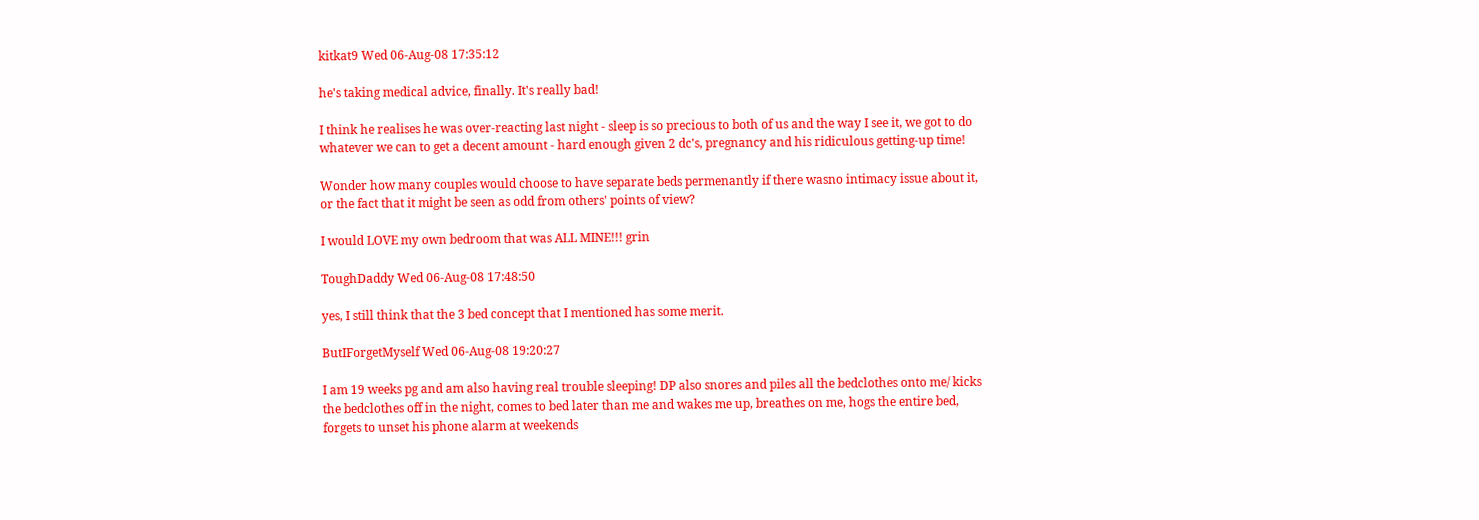kitkat9 Wed 06-Aug-08 17:35:12

he's taking medical advice, finally. It's really bad!

I think he realises he was over-reacting last night - sleep is so precious to both of us and the way I see it, we got to do whatever we can to get a decent amount - hard enough given 2 dc's, pregnancy and his ridiculous getting-up time!

Wonder how many couples would choose to have separate beds permenantly if there wasno intimacy issue about it, or the fact that it might be seen as odd from others' points of view?

I would LOVE my own bedroom that was ALL MINE!!! grin

ToughDaddy Wed 06-Aug-08 17:48:50

yes, I still think that the 3 bed concept that I mentioned has some merit.

ButIForgetMyself Wed 06-Aug-08 19:20:27

I am 19 weeks pg and am also having real trouble sleeping! DP also snores and piles all the bedclothes onto me/ kicks the bedclothes off in the night, comes to bed later than me and wakes me up, breathes on me, hogs the entire bed, forgets to unset his phone alarm at weekends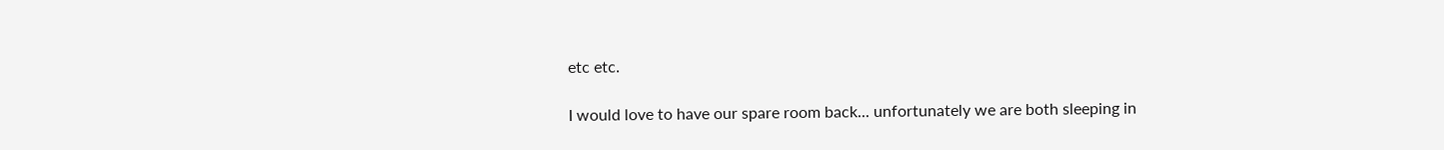etc etc.

I would love to have our spare room back... unfortunately we are both sleeping in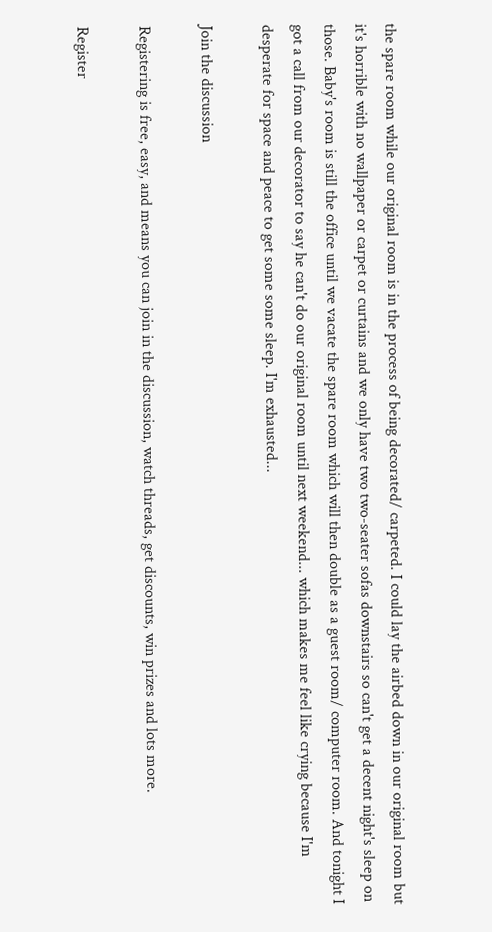the spare room while our original room is in the process of being decorated/ carpeted. I could lay the airbed down in our original room but it's horrible with no wallpaper or carpet or curtains and we only have two two-seater sofas downstairs so can't get a decent night's sleep on those. Baby's room is still the office until we vacate the spare room which will then double as a guest room/ computer room. And tonight I got a call from our decorator to say he can't do our original room until next weekend... which makes me feel like crying because I'm desperate for space and peace to get some some sleep. I'm exhausted...

Join the discussion

Registering is free, easy, and means you can join in the discussion, watch threads, get discounts, win prizes and lots more.

Register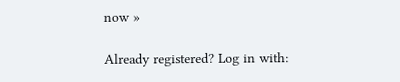now »

Already registered? Log in with: